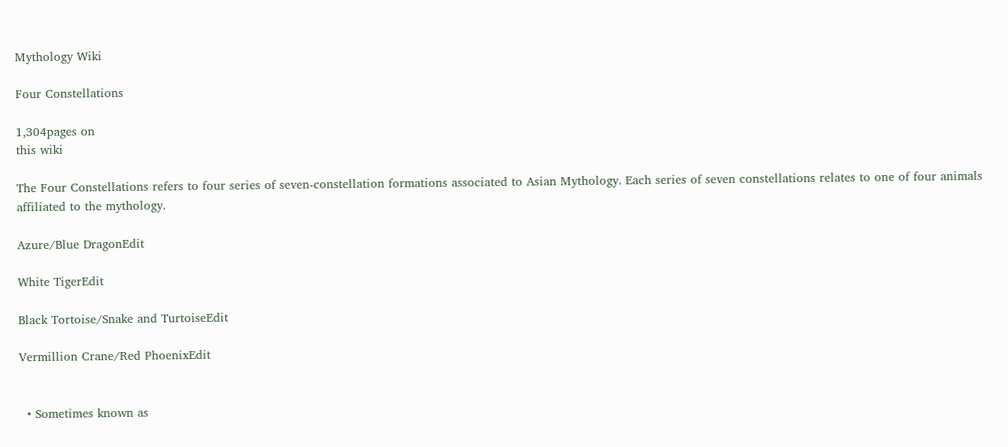Mythology Wiki

Four Constellations

1,304pages on
this wiki

The Four Constellations refers to four series of seven-constellation formations associated to Asian Mythology. Each series of seven constellations relates to one of four animals affiliated to the mythology.

Azure/Blue DragonEdit

White TigerEdit

Black Tortoise/Snake and TurtoiseEdit

Vermillion Crane/Red PhoenixEdit


  • Sometimes known as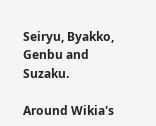Seiryu, Byakko, Genbu and Suzaku.

Around Wikia's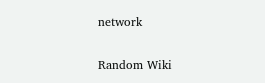network

Random Wiki